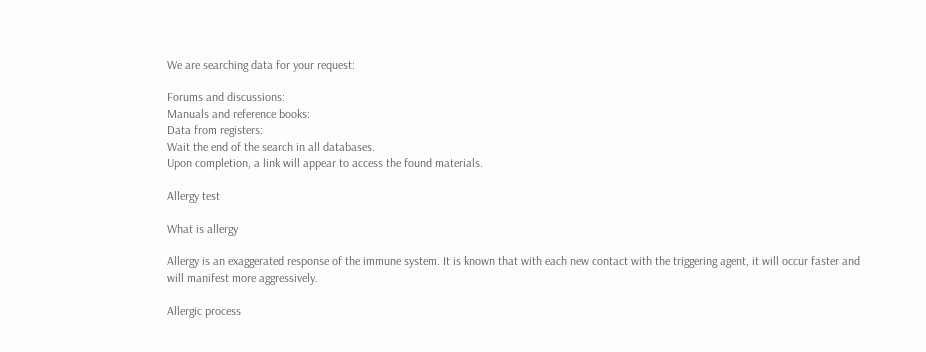We are searching data for your request:

Forums and discussions:
Manuals and reference books:
Data from registers:
Wait the end of the search in all databases.
Upon completion, a link will appear to access the found materials.

Allergy test

What is allergy

Allergy is an exaggerated response of the immune system. It is known that with each new contact with the triggering agent, it will occur faster and will manifest more aggressively.

Allergic process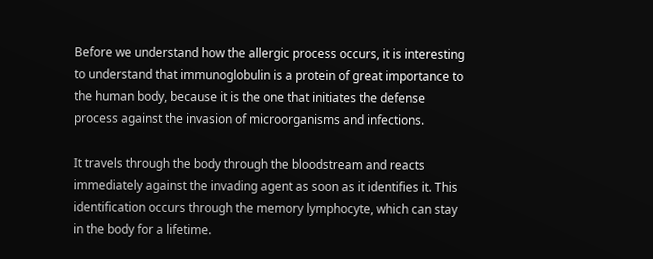Before we understand how the allergic process occurs, it is interesting to understand that immunoglobulin is a protein of great importance to the human body, because it is the one that initiates the defense process against the invasion of microorganisms and infections.

It travels through the body through the bloodstream and reacts immediately against the invading agent as soon as it identifies it. This identification occurs through the memory lymphocyte, which can stay in the body for a lifetime.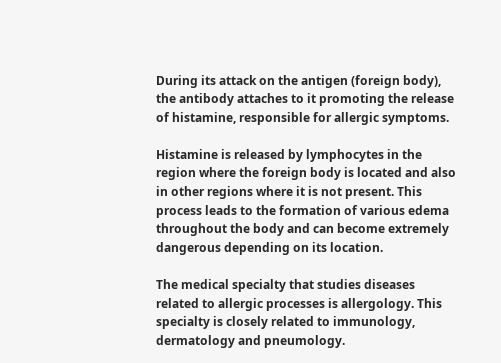During its attack on the antigen (foreign body), the antibody attaches to it promoting the release of histamine, responsible for allergic symptoms.

Histamine is released by lymphocytes in the region where the foreign body is located and also in other regions where it is not present. This process leads to the formation of various edema throughout the body and can become extremely dangerous depending on its location.

The medical specialty that studies diseases related to allergic processes is allergology. This specialty is closely related to immunology, dermatology and pneumology.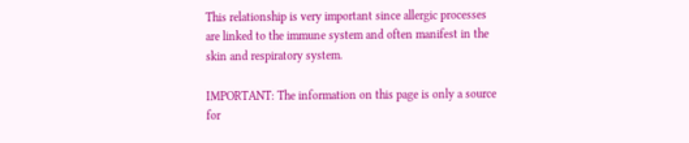This relationship is very important since allergic processes are linked to the immune system and often manifest in the skin and respiratory system.

IMPORTANT: The information on this page is only a source for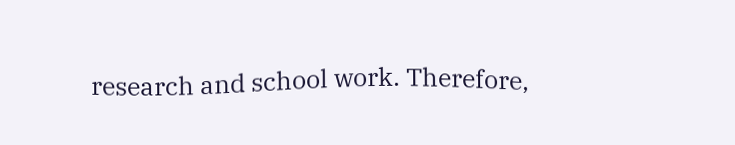research and school work. Therefore,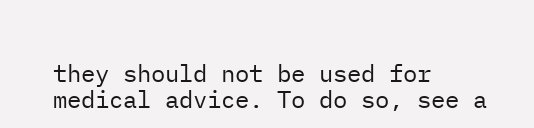they should not be used for medical advice. To do so, see a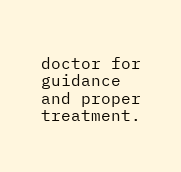doctor for guidance and proper treatment.